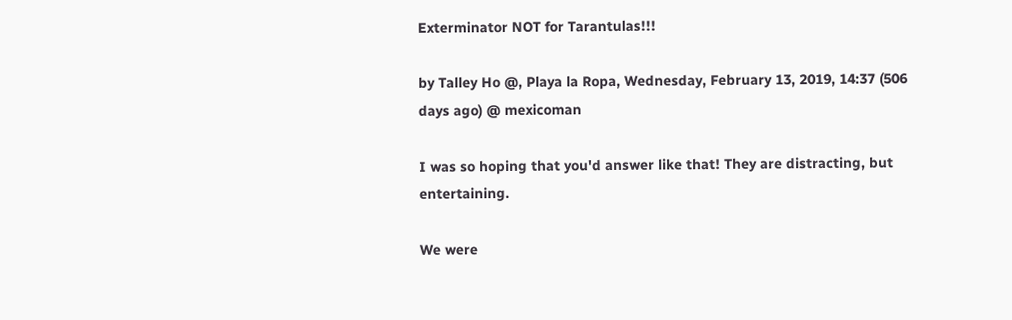Exterminator NOT for Tarantulas!!!

by Talley Ho @, Playa la Ropa, Wednesday, February 13, 2019, 14:37 (506 days ago) @ mexicoman

I was so hoping that you'd answer like that! They are distracting, but entertaining.

We were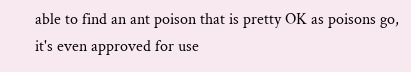able to find an ant poison that is pretty OK as poisons go, it's even approved for use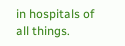in hospitals of all things.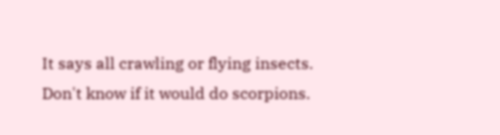It says all crawling or flying insects. Don't know if it would do scorpions.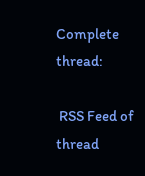Complete thread:

 RSS Feed of thread